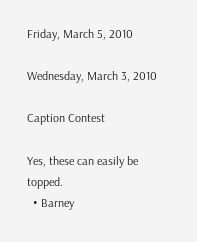Friday, March 5, 2010

Wednesday, March 3, 2010

Caption Contest

Yes, these can easily be topped.
  • Barney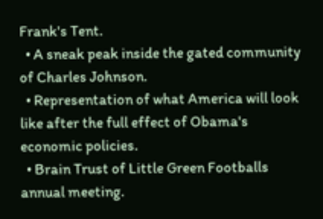Frank's Tent.
  • A sneak peak inside the gated community of Charles Johnson.
  • Representation of what America will look like after the full effect of Obama's economic policies.
  • Brain Trust of Little Green Footballs annual meeting.